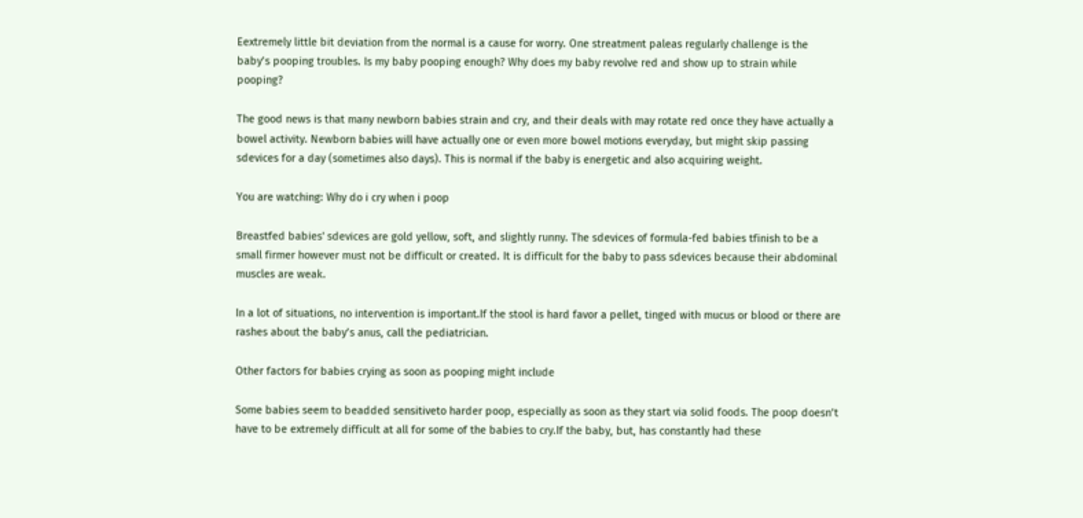Eextremely little bit deviation from the normal is a cause for worry. One streatment paleas regularly challenge is the baby’s pooping troubles. Is my baby pooping enough? Why does my baby revolve red and show up to strain while pooping?

The good news is that many newborn babies strain and cry, and their deals with may rotate red once they have actually a bowel activity. Newborn babies will have actually one or even more bowel motions everyday, but might skip passing sdevices for a day (sometimes also days). This is normal if the baby is energetic and also acquiring weight.

You are watching: Why do i cry when i poop

Breastfed babies' sdevices are gold yellow, soft, and slightly runny. The sdevices of formula-fed babies tfinish to be a small firmer however must not be difficult or created. It is difficult for the baby to pass sdevices because their abdominal muscles are weak.

In a lot of situations, no intervention is important.If the stool is hard favor a pellet, tinged with mucus or blood or there are rashes about the baby’s anus, call the pediatrician.

Other factors for babies crying as soon as pooping might include

Some babies seem to beadded sensitiveto harder poop, especially as soon as they start via solid foods. The poop doesn’t have to be extremely difficult at all for some of the babies to cry.If the baby, but, has constantly had these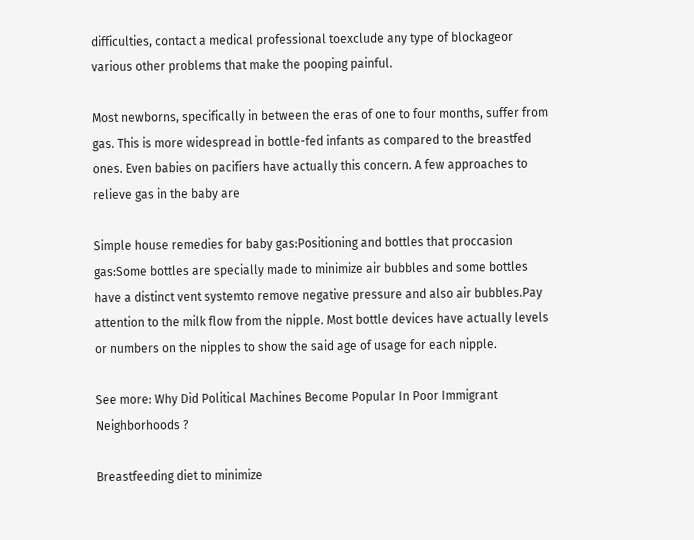difficulties, contact a medical professional toexclude any type of blockageor various other problems that make the pooping painful.

Most newborns, specifically in between the eras of one to four months, suffer from gas. This is more widespread in bottle-fed infants as compared to the breastfed ones. Even babies on pacifiers have actually this concern. A few approaches to relieve gas in the baby are

Simple house remedies for baby gas:Positioning and bottles that proccasion gas:Some bottles are specially made to minimize air bubbles and some bottles have a distinct vent systemto remove negative pressure and also air bubbles.Pay attention to the milk flow from the nipple. Most bottle devices have actually levels or numbers on the nipples to show the said age of usage for each nipple.

See more: Why Did Political Machines Become Popular In Poor Immigrant Neighborhoods ?

Breastfeeding diet to minimize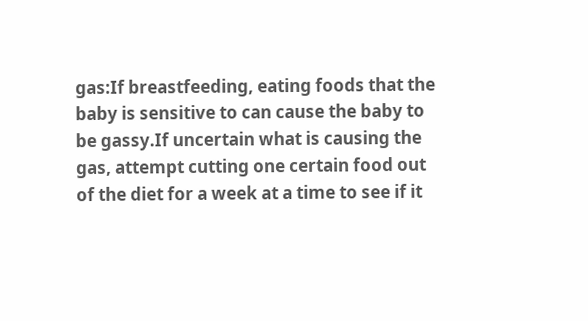gas:If breastfeeding, eating foods that the baby is sensitive to can cause the baby to be gassy.If uncertain what is causing the gas, attempt cutting one certain food out of the diet for a week at a time to see if it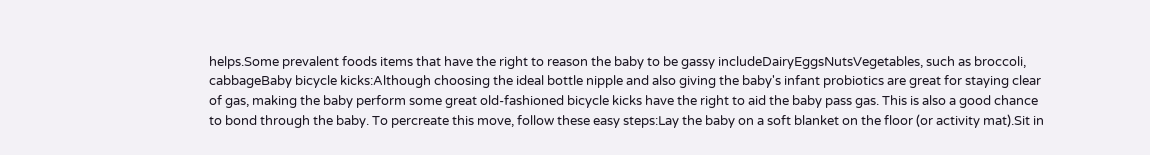helps.Some prevalent foods items that have the right to reason the baby to be gassy includeDairyEggsNutsVegetables, such as broccoli, cabbageBaby bicycle kicks:Although choosing the ideal bottle nipple and also giving the baby's infant probiotics are great for staying clear of gas, making the baby perform some great old-fashioned bicycle kicks have the right to aid the baby pass gas. This is also a good chance to bond through the baby. To percreate this move, follow these easy steps:Lay the baby on a soft blanket on the floor (or activity mat).Sit in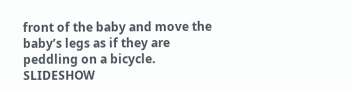front of the baby and move the baby’s legs as if they are peddling on a bicycle.
SLIDESHOW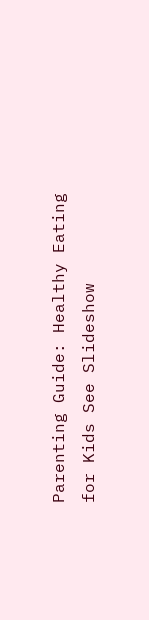Parenting Guide: Healthy Eating for Kids See Slideshow